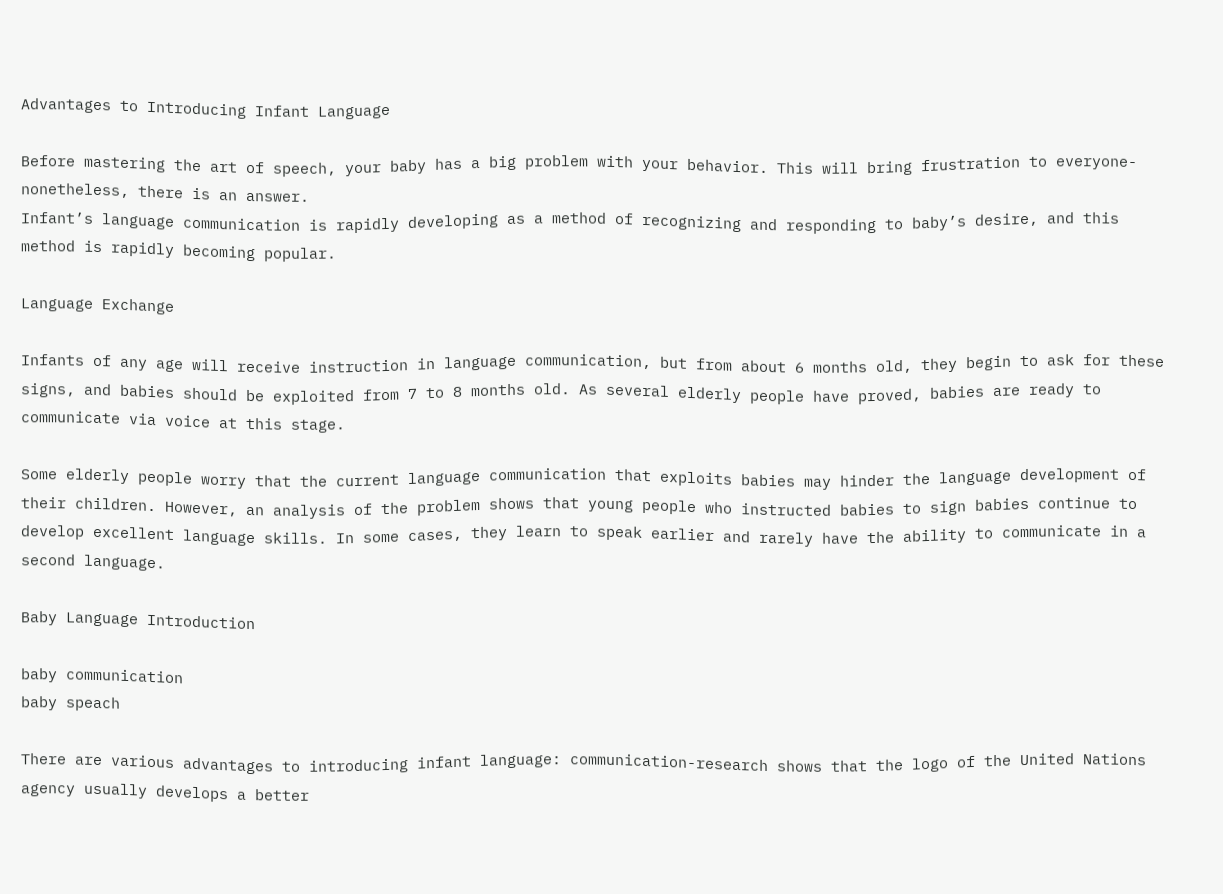Advantages to Introducing Infant Language

Before mastering the art of speech, your baby has a big problem with your behavior. This will bring frustration to everyone-nonetheless, there is an answer.
Infant’s language communication is rapidly developing as a method of recognizing and responding to baby’s desire, and this method is rapidly becoming popular.

Language Exchange

Infants of any age will receive instruction in language communication, but from about 6 months old, they begin to ask for these signs, and babies should be exploited from 7 to 8 months old. As several elderly people have proved, babies are ready to communicate via voice at this stage.

Some elderly people worry that the current language communication that exploits babies may hinder the language development of their children. However, an analysis of the problem shows that young people who instructed babies to sign babies continue to develop excellent language skills. In some cases, they learn to speak earlier and rarely have the ability to communicate in a second language.

Baby Language Introduction

baby communication
baby speach

There are various advantages to introducing infant language: communication-research shows that the logo of the United Nations agency usually develops a better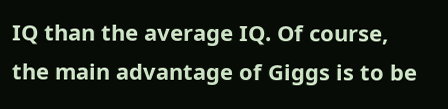IQ than the average IQ. Of course, the main advantage of Giggs is to be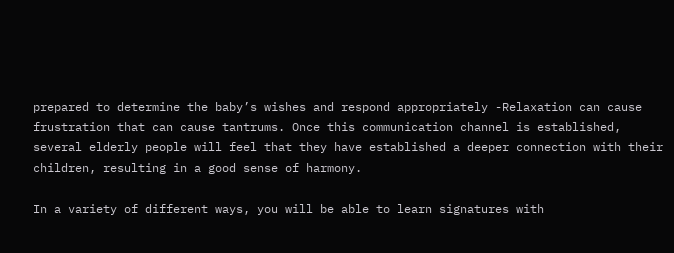prepared to determine the baby’s wishes and respond appropriately -Relaxation can cause frustration that can cause tantrums. Once this communication channel is established, several elderly people will feel that they have established a deeper connection with their children, resulting in a good sense of harmony.

In a variety of different ways, you will be able to learn signatures with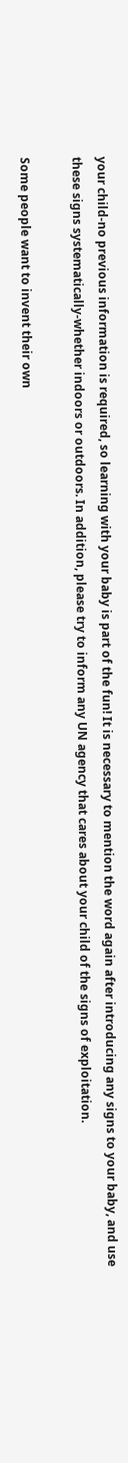your child-no previous information is required, so learning with your baby is part of the fun! It is necessary to mention the word again after introducing any signs to your baby, and use these signs systematically-whether indoors or outdoors. In addition, please try to inform any UN agency that cares about your child of the signs of exploitation.

Some people want to invent their own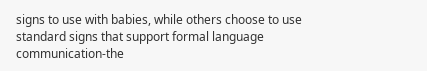signs to use with babies, while others choose to use standard signs that support formal language communication-the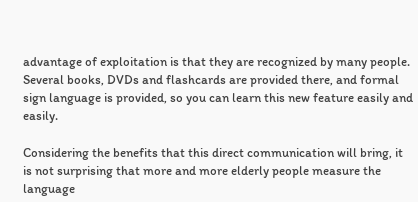advantage of exploitation is that they are recognized by many people. Several books, DVDs and flashcards are provided there, and formal sign language is provided, so you can learn this new feature easily and easily.

Considering the benefits that this direct communication will bring, it is not surprising that more and more elderly people measure the language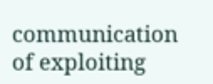communication of exploiting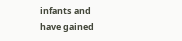infants and have gained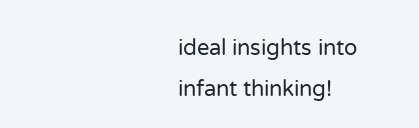ideal insights into infant thinking!